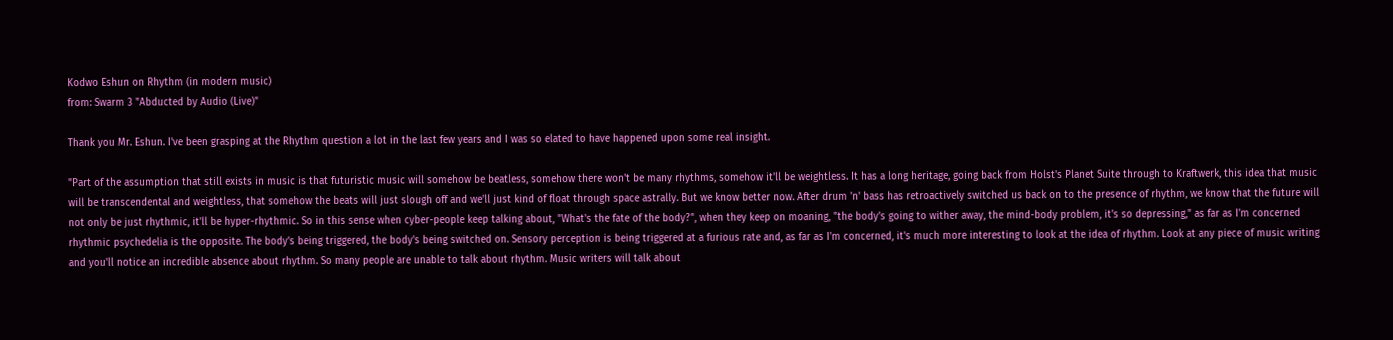Kodwo Eshun on Rhythm (in modern music)
from: Swarm 3 "Abducted by Audio (Live)"

Thank you Mr. Eshun. I've been grasping at the Rhythm question a lot in the last few years and I was so elated to have happened upon some real insight.

"Part of the assumption that still exists in music is that futuristic music will somehow be beatless, somehow there won't be many rhythms, somehow it'll be weightless. It has a long heritage, going back from Holst's Planet Suite through to Kraftwerk, this idea that music will be transcendental and weightless, that somehow the beats will just slough off and we'll just kind of float through space astrally. But we know better now. After drum 'n' bass has retroactively switched us back on to the presence of rhythm, we know that the future will not only be just rhythmic, it'll be hyper-rhythmic. So in this sense when cyber-people keep talking about, "What's the fate of the body?", when they keep on moaning, "the body's going to wither away, the mind-body problem, it's so depressing," as far as I'm concerned rhythmic psychedelia is the opposite. The body's being triggered, the body's being switched on. Sensory perception is being triggered at a furious rate and, as far as I'm concerned, it's much more interesting to look at the idea of rhythm. Look at any piece of music writing and you'll notice an incredible absence about rhythm. So many people are unable to talk about rhythm. Music writers will talk about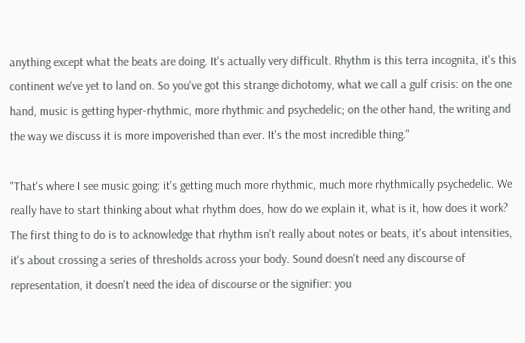anything except what the beats are doing. It's actually very difficult. Rhythm is this terra incognita, it's this continent we've yet to land on. So you've got this strange dichotomy, what we call a gulf crisis: on the one hand, music is getting hyper-rhythmic, more rhythmic and psychedelic; on the other hand, the writing and the way we discuss it is more impoverished than ever. It's the most incredible thing."

"That's where I see music going: it's getting much more rhythmic, much more rhythmically psychedelic. We really have to start thinking about what rhythm does, how do we explain it, what is it, how does it work? The first thing to do is to acknowledge that rhythm isn't really about notes or beats, it's about intensities, it's about crossing a series of thresholds across your body. Sound doesn't need any discourse of representation, it doesn't need the idea of discourse or the signifier: you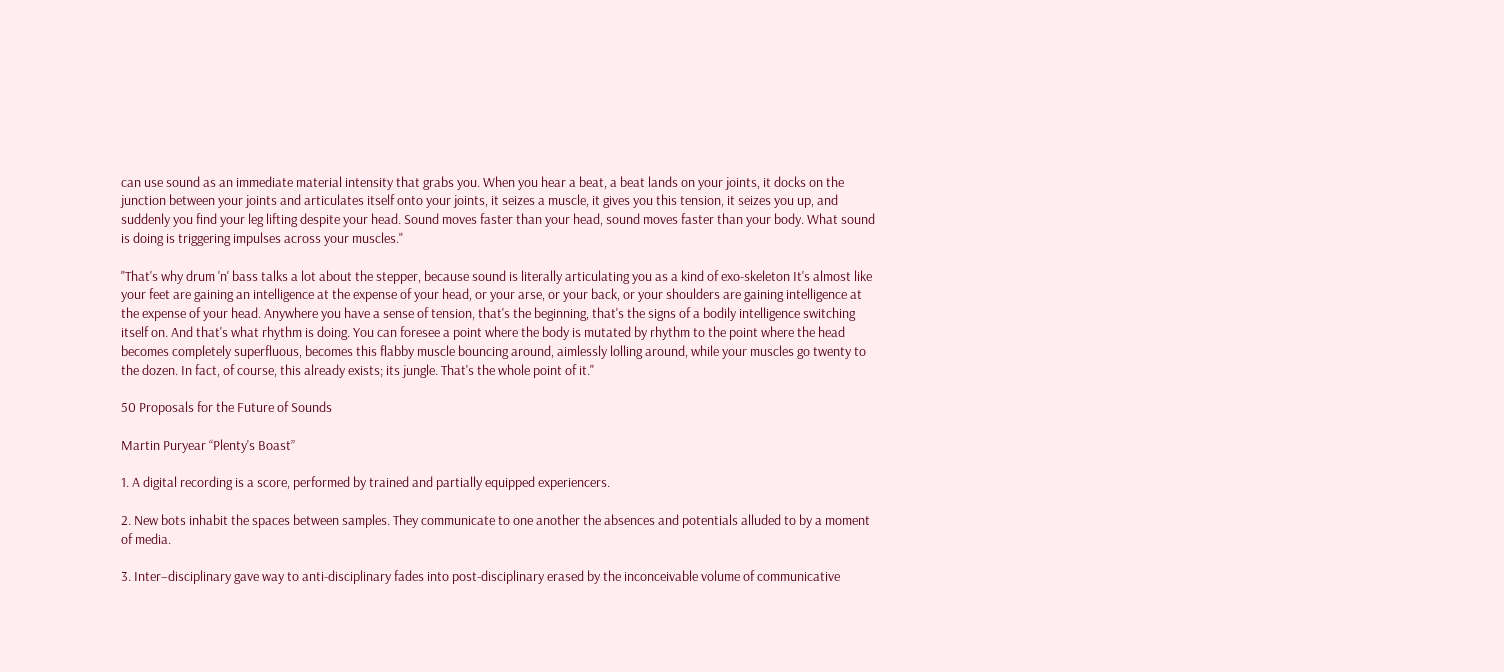can use sound as an immediate material intensity that grabs you. When you hear a beat, a beat lands on your joints, it docks on the junction between your joints and articulates itself onto your joints, it seizes a muscle, it gives you this tension, it seizes you up, and suddenly you find your leg lifting despite your head. Sound moves faster than your head, sound moves faster than your body. What sound is doing is triggering impulses across your muscles."

"That's why drum 'n' bass talks a lot about the stepper, because sound is literally articulating you as a kind of exo-skeleton It's almost like your feet are gaining an intelligence at the expense of your head, or your arse, or your back, or your shoulders are gaining intelligence at the expense of your head. Anywhere you have a sense of tension, that's the beginning, that's the signs of a bodily intelligence switching itself on. And that's what rhythm is doing. You can foresee a point where the body is mutated by rhythm to the point where the head becomes completely superfluous, becomes this flabby muscle bouncing around, aimlessly lolling around, while your muscles go twenty to the dozen. In fact, of course, this already exists; its jungle. That's the whole point of it."

50 Proposals for the Future of Sounds

Martin Puryear “Plenty's Boast”

1. A digital recording is a score, performed by trained and partially equipped experiencers.

2. New bots inhabit the spaces between samples. They communicate to one another the absences and potentials alluded to by a moment of media.

3. Inter–disciplinary gave way to anti-disciplinary fades into post-disciplinary erased by the inconceivable volume of communicative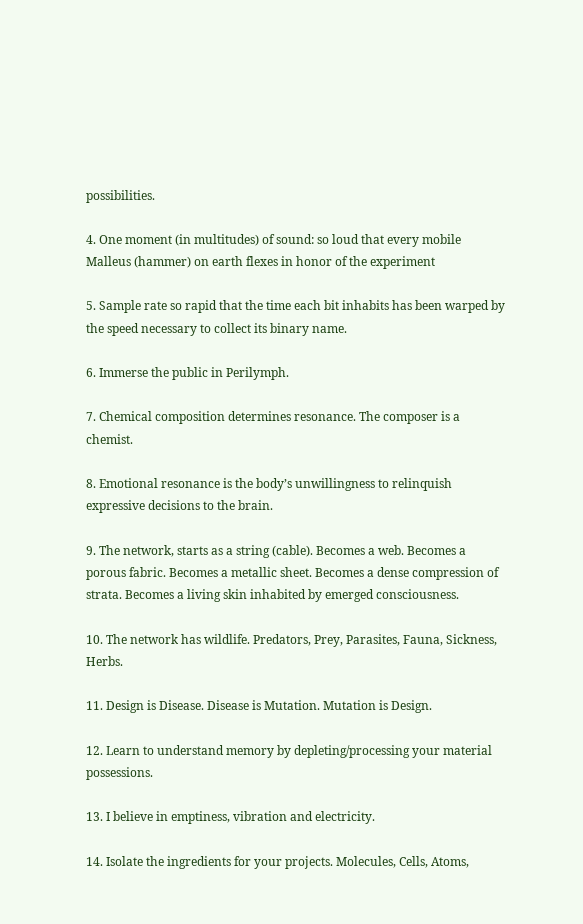possibilities.

4. One moment (in multitudes) of sound: so loud that every mobile Malleus (hammer) on earth flexes in honor of the experiment

5. Sample rate so rapid that the time each bit inhabits has been warped by the speed necessary to collect its binary name.

6. Immerse the public in Perilymph.

7. Chemical composition determines resonance. The composer is a chemist.

8. Emotional resonance is the body’s unwillingness to relinquish expressive decisions to the brain.

9. The network, starts as a string (cable). Becomes a web. Becomes a porous fabric. Becomes a metallic sheet. Becomes a dense compression of strata. Becomes a living skin inhabited by emerged consciousness.

10. The network has wildlife. Predators, Prey, Parasites, Fauna, Sickness, Herbs.

11. Design is Disease. Disease is Mutation. Mutation is Design.

12. Learn to understand memory by depleting/processing your material possessions.

13. I believe in emptiness, vibration and electricity.

14. Isolate the ingredients for your projects. Molecules, Cells, Atoms,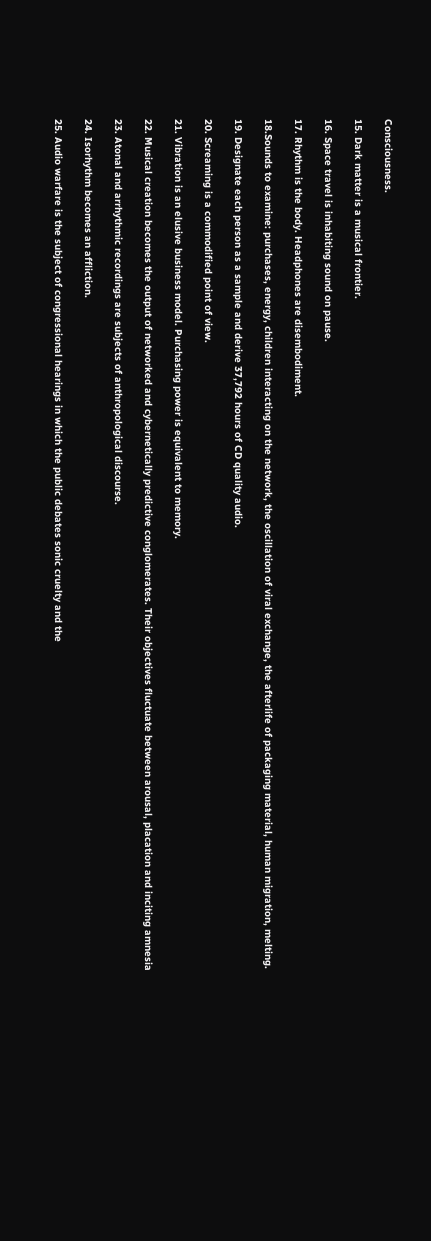Consciousness.

15. Dark matter is a musical frontier.

16. Space travel is inhabiting sound on pause.

17. Rhythm is the body. Headphones are disembodiment.

18.Sounds to examine: purchases, energy, children interacting on the network, the oscillation of viral exchange, the afterlife of packaging material, human migration, melting.

19. Designate each person as a sample and derive 37,792 hours of CD quality audio.

20. Screaming is a commodified point of view.

21. Vibration is an elusive business model. Purchasing power is equivalent to memory.

22. Musical creation becomes the output of networked and cybernetically predictive conglomerates. Their objectives fluctuate between arousal, placation and inciting amnesia

23. Atonal and arrhythmic recordings are subjects of anthropological discourse.

24. Isorhythm becomes an affliction.

25. Audio warfare is the subject of congressional hearings in which the public debates sonic cruelty and the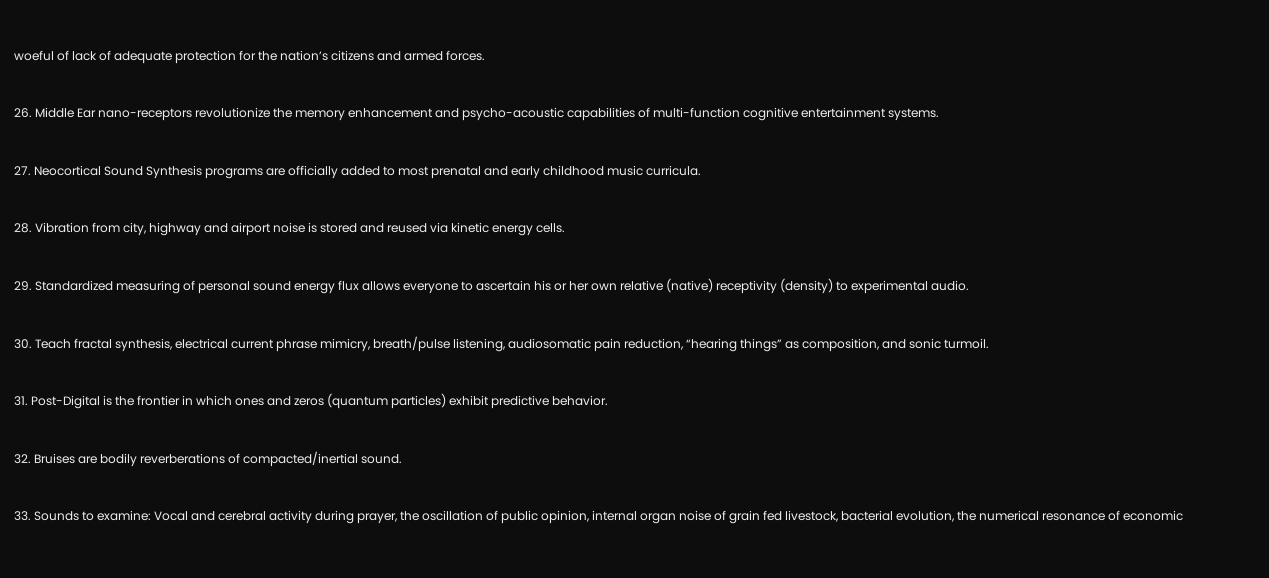woeful of lack of adequate protection for the nation’s citizens and armed forces.

26. Middle Ear nano-receptors revolutionize the memory enhancement and psycho-acoustic capabilities of multi-function cognitive entertainment systems.

27. Neocortical Sound Synthesis programs are officially added to most prenatal and early childhood music curricula.

28. Vibration from city, highway and airport noise is stored and reused via kinetic energy cells.

29. Standardized measuring of personal sound energy flux allows everyone to ascertain his or her own relative (native) receptivity (density) to experimental audio.

30. Teach fractal synthesis, electrical current phrase mimicry, breath/pulse listening, audiosomatic pain reduction, “hearing things” as composition, and sonic turmoil.

31. Post-Digital is the frontier in which ones and zeros (quantum particles) exhibit predictive behavior.

32. Bruises are bodily reverberations of compacted/inertial sound.

33. Sounds to examine: Vocal and cerebral activity during prayer, the oscillation of public opinion, internal organ noise of grain fed livestock, bacterial evolution, the numerical resonance of economic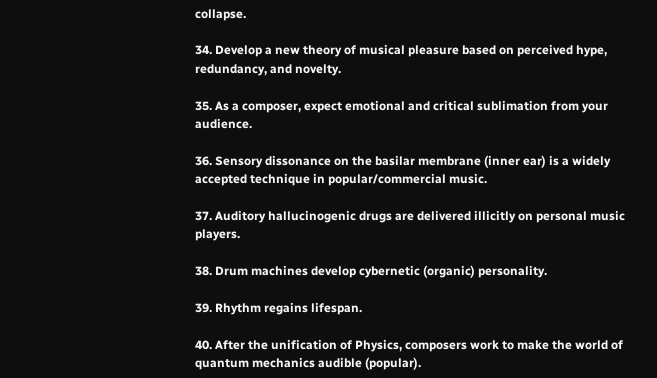collapse.

34. Develop a new theory of musical pleasure based on perceived hype, redundancy, and novelty.

35. As a composer, expect emotional and critical sublimation from your audience.

36. Sensory dissonance on the basilar membrane (inner ear) is a widely accepted technique in popular/commercial music.

37. Auditory hallucinogenic drugs are delivered illicitly on personal music players.

38. Drum machines develop cybernetic (organic) personality.

39. Rhythm regains lifespan.

40. After the unification of Physics, composers work to make the world of quantum mechanics audible (popular).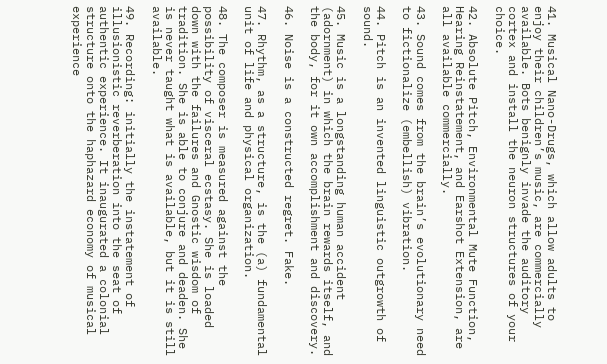41. Musical Nano-Drugs, which allow adults to enjoy their children’s music, are commercially available. Bots benignly invade the auditory cortex and install the neuron structures of your choice.

42. Absolute Pitch, Environmental Mute Function, Hearing Reinstatement, and Earshot Extension, are all available commercially.

43. Sound comes from the brain’s evolutionary need to fictionalize (embellish) vibration.

44. Pitch is an invented linguistic outgrowth of sound.

45. Music is a longstanding human accident (adornment) in which the brain rewards itself, and the body, for it own accomplishment and discovery.

46. Noise is a constructed regret. Fake.

47. Rhythm, as a structure, is the (a) fundamental unit of life and physical organization.

48. The composer is measured against the possibility of visceral ecstasy. She is loaded down with the failures and Gnostic wisdom of tradition. She is able to conjure and deaden. She is never taught what is available, but it is still available.

49. Recording: initially the instatement of illusionistic reverberation into the seat of authentic experience. It inaugurated a colonial structure onto the haphazard economy of musical experience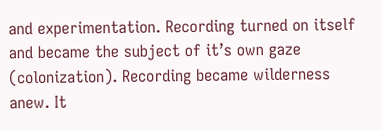and experimentation. Recording turned on itself and became the subject of it’s own gaze (colonization). Recording became wilderness anew. It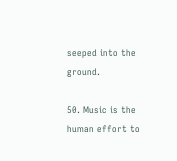seeped into the ground.

50. Music is the human effort to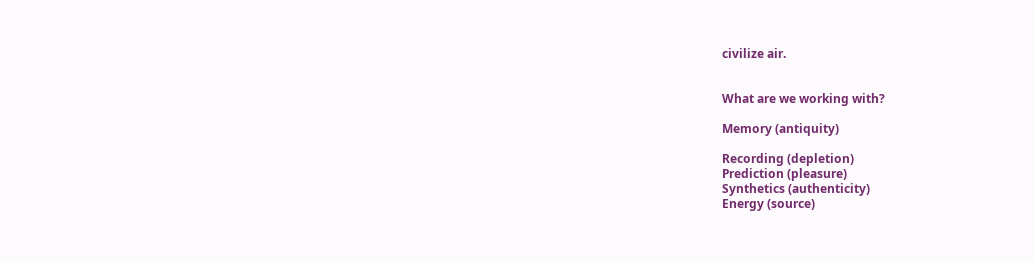civilize air.


What are we working with?

Memory (antiquity)

Recording (depletion)
Prediction (pleasure)
Synthetics (authenticity)
Energy (source)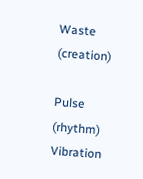Waste (creation)

Pulse (rhythm) Vibration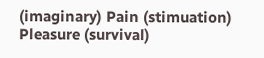(imaginary) Pain (stimuation) Pleasure (survival)